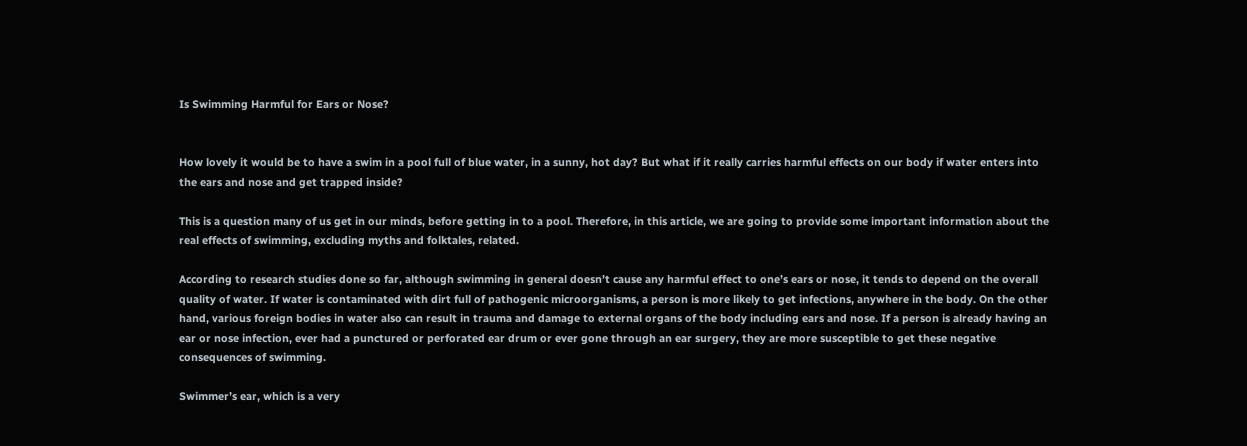Is Swimming Harmful for Ears or Nose?


How lovely it would be to have a swim in a pool full of blue water, in a sunny, hot day? But what if it really carries harmful effects on our body if water enters into the ears and nose and get trapped inside?

This is a question many of us get in our minds, before getting in to a pool. Therefore, in this article, we are going to provide some important information about the real effects of swimming, excluding myths and folktales, related.

According to research studies done so far, although swimming in general doesn’t cause any harmful effect to one’s ears or nose, it tends to depend on the overall quality of water. If water is contaminated with dirt full of pathogenic microorganisms, a person is more likely to get infections, anywhere in the body. On the other hand, various foreign bodies in water also can result in trauma and damage to external organs of the body including ears and nose. If a person is already having an ear or nose infection, ever had a punctured or perforated ear drum or ever gone through an ear surgery, they are more susceptible to get these negative consequences of swimming.

Swimmer’s ear, which is a very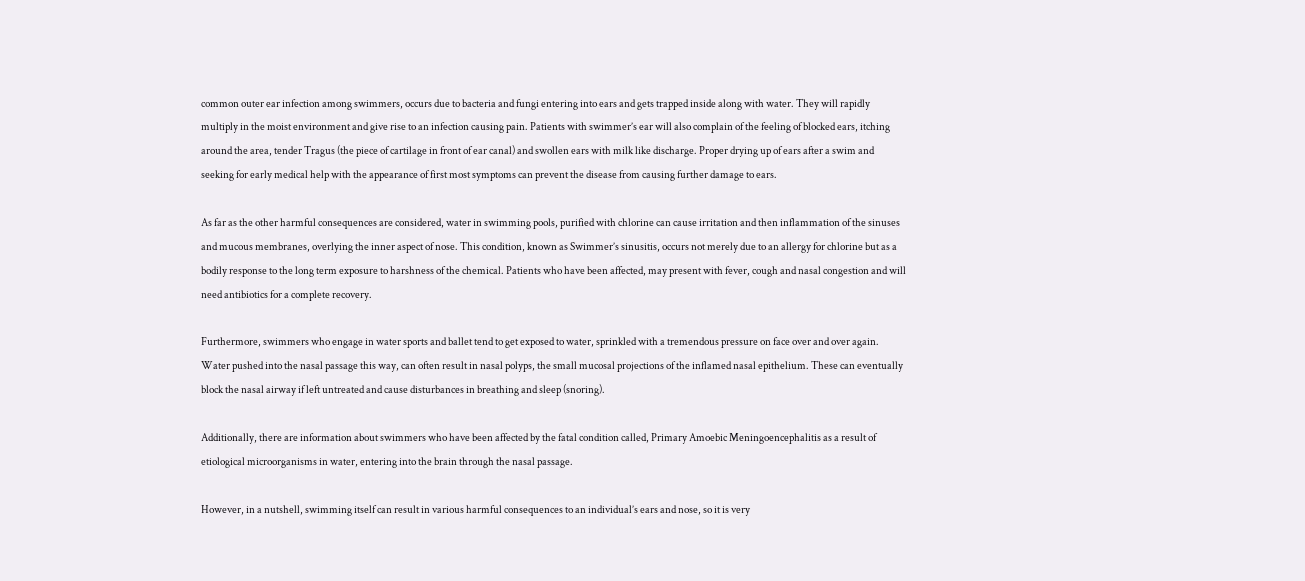common outer ear infection among swimmers, occurs due to bacteria and fungi entering into ears and gets trapped inside along with water. They will rapidly multiply in the moist environment and give rise to an infection causing pain. Patients with swimmer’s ear will also complain of the feeling of blocked ears, itching around the area, tender Tragus (the piece of cartilage in front of ear canal) and swollen ears with milk like discharge. Proper drying up of ears after a swim and seeking for early medical help with the appearance of first most symptoms can prevent the disease from causing further damage to ears.

As far as the other harmful consequences are considered, water in swimming pools, purified with chlorine can cause irritation and then inflammation of the sinuses and mucous membranes, overlying the inner aspect of nose. This condition, known as Swimmer’s sinusitis, occurs not merely due to an allergy for chlorine but as a bodily response to the long term exposure to harshness of the chemical. Patients who have been affected, may present with fever, cough and nasal congestion and will need antibiotics for a complete recovery.

Furthermore, swimmers who engage in water sports and ballet tend to get exposed to water, sprinkled with a tremendous pressure on face over and over again. Water pushed into the nasal passage this way, can often result in nasal polyps, the small mucosal projections of the inflamed nasal epithelium. These can eventually block the nasal airway if left untreated and cause disturbances in breathing and sleep (snoring).

Additionally, there are information about swimmers who have been affected by the fatal condition called, Primary Amoebic Meningoencephalitis as a result of etiological microorganisms in water, entering into the brain through the nasal passage.

However, in a nutshell, swimming itself can result in various harmful consequences to an individual’s ears and nose, so it is very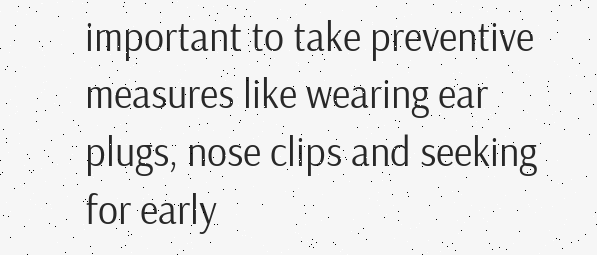important to take preventive measures like wearing ear plugs, nose clips and seeking for early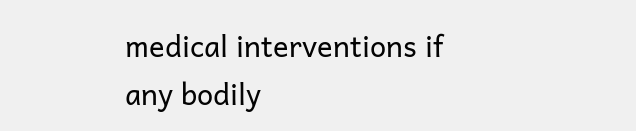medical interventions if any bodily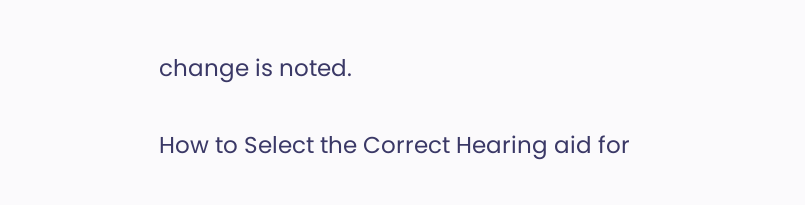change is noted.

How to Select the Correct Hearing aid for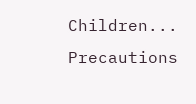Children...
Precautions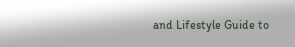and Lifestyle Guide to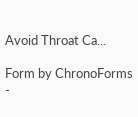Avoid Throat Ca...

Form by ChronoForms -